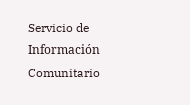Servicio de Información Comunitario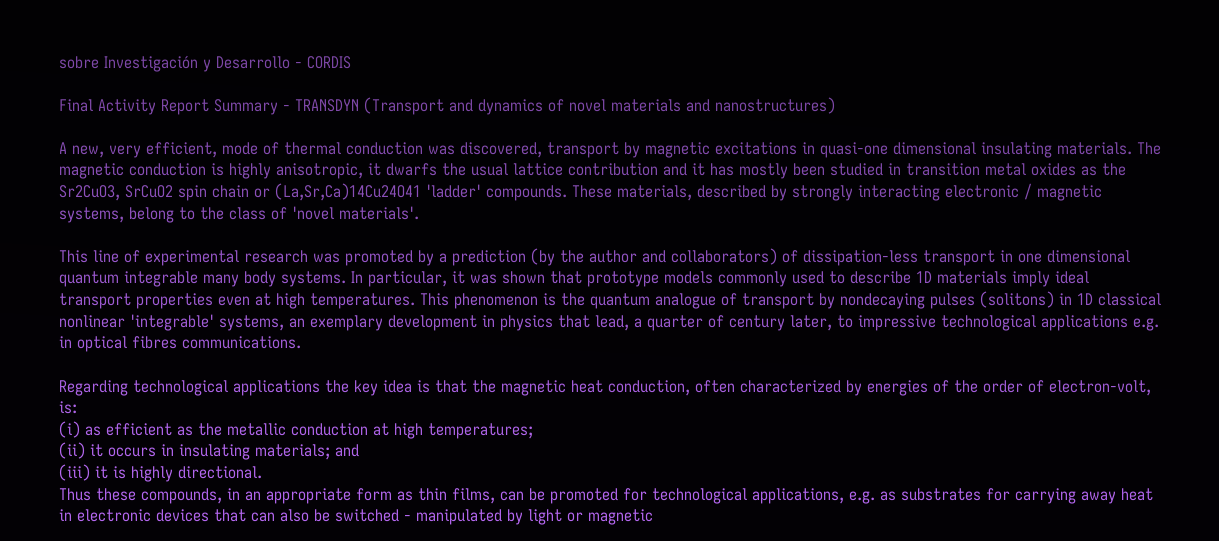sobre Investigación y Desarrollo - CORDIS

Final Activity Report Summary - TRANSDYN (Transport and dynamics of novel materials and nanostructures)

A new, very efficient, mode of thermal conduction was discovered, transport by magnetic excitations in quasi-one dimensional insulating materials. The magnetic conduction is highly anisotropic, it dwarfs the usual lattice contribution and it has mostly been studied in transition metal oxides as the Sr2CuO3, SrCuO2 spin chain or (La,Sr,Ca)14Cu24O41 'ladder' compounds. These materials, described by strongly interacting electronic / magnetic systems, belong to the class of 'novel materials'.

This line of experimental research was promoted by a prediction (by the author and collaborators) of dissipation-less transport in one dimensional quantum integrable many body systems. In particular, it was shown that prototype models commonly used to describe 1D materials imply ideal transport properties even at high temperatures. This phenomenon is the quantum analogue of transport by nondecaying pulses (solitons) in 1D classical nonlinear 'integrable' systems, an exemplary development in physics that lead, a quarter of century later, to impressive technological applications e.g. in optical fibres communications.

Regarding technological applications the key idea is that the magnetic heat conduction, often characterized by energies of the order of electron-volt, is:
(i) as efficient as the metallic conduction at high temperatures;
(ii) it occurs in insulating materials; and
(iii) it is highly directional.
Thus these compounds, in an appropriate form as thin films, can be promoted for technological applications, e.g. as substrates for carrying away heat in electronic devices that can also be switched - manipulated by light or magnetic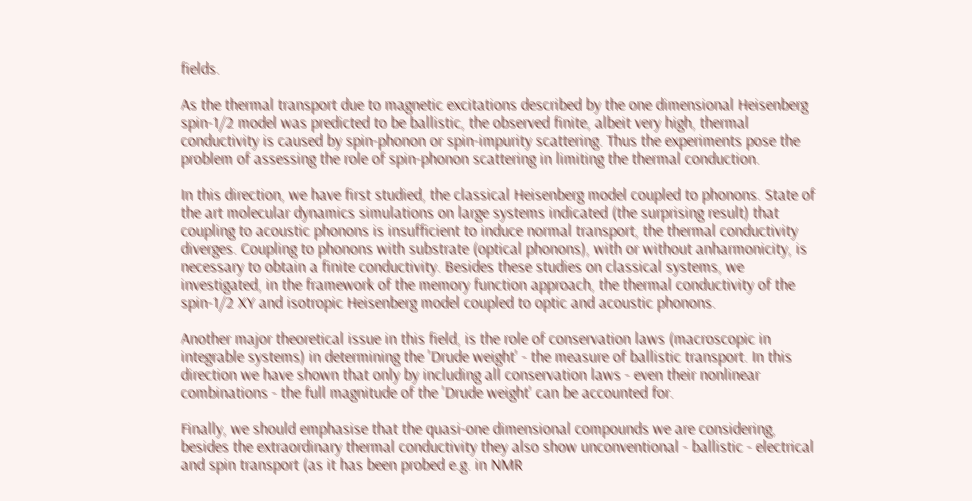fields.

As the thermal transport due to magnetic excitations described by the one dimensional Heisenberg spin-1/2 model was predicted to be ballistic, the observed finite, albeit very high, thermal conductivity is caused by spin-phonon or spin-impurity scattering. Thus the experiments pose the problem of assessing the role of spin-phonon scattering in limiting the thermal conduction.

In this direction, we have first studied, the classical Heisenberg model coupled to phonons. State of the art molecular dynamics simulations on large systems indicated (the surprising result) that coupling to acoustic phonons is insufficient to induce normal transport, the thermal conductivity diverges. Coupling to phonons with substrate (optical phonons), with or without anharmonicity, is necessary to obtain a finite conductivity. Besides these studies on classical systems, we investigated, in the framework of the memory function approach, the thermal conductivity of the spin-1/2 XY and isotropic Heisenberg model coupled to optic and acoustic phonons.

Another major theoretical issue in this field, is the role of conservation laws (macroscopic in integrable systems) in determining the 'Drude weight' - the measure of ballistic transport. In this direction we have shown that only by including all conservation laws - even their nonlinear combinations - the full magnitude of the 'Drude weight' can be accounted for.

Finally, we should emphasise that the quasi-one dimensional compounds we are considering, besides the extraordinary thermal conductivity they also show unconventional - ballistic - electrical and spin transport (as it has been probed e.g. in NMR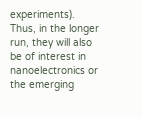experiments). Thus, in the longer run, they will also be of interest in nanoelectronics or the emerging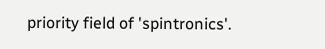priority field of 'spintronics'.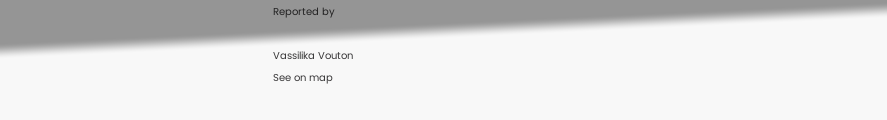Reported by

Vassilika Vouton
See on map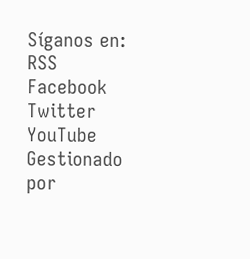Síganos en: RSS Facebook Twitter YouTube Gestionado por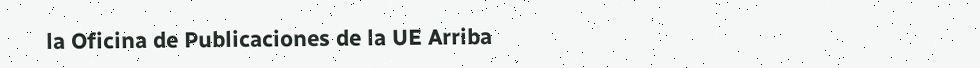la Oficina de Publicaciones de la UE Arriba